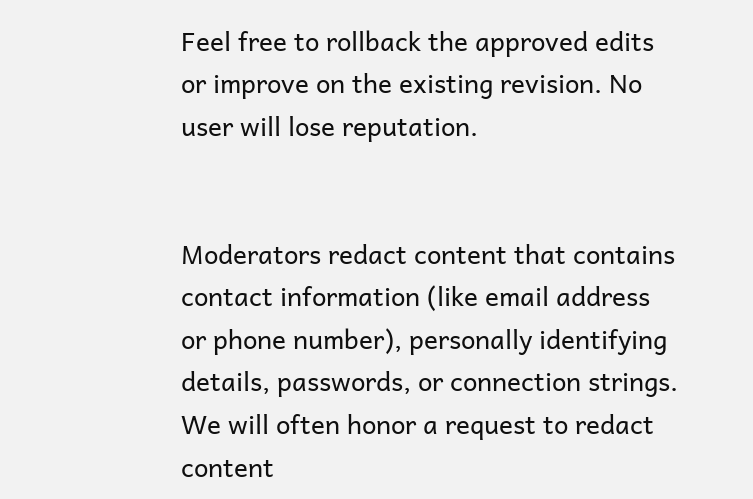Feel free to rollback the approved edits or improve on the existing revision. No user will lose reputation.


Moderators redact content that contains contact information (like email address or phone number), personally identifying details, passwords, or connection strings. We will often honor a request to redact content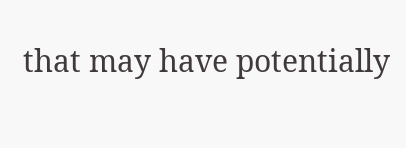that may have potentially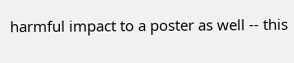harmful impact to a poster as well -- this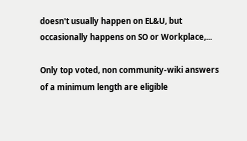doesn't usually happen on EL&U, but occasionally happens on SO or Workplace,...

Only top voted, non community-wiki answers of a minimum length are eligible